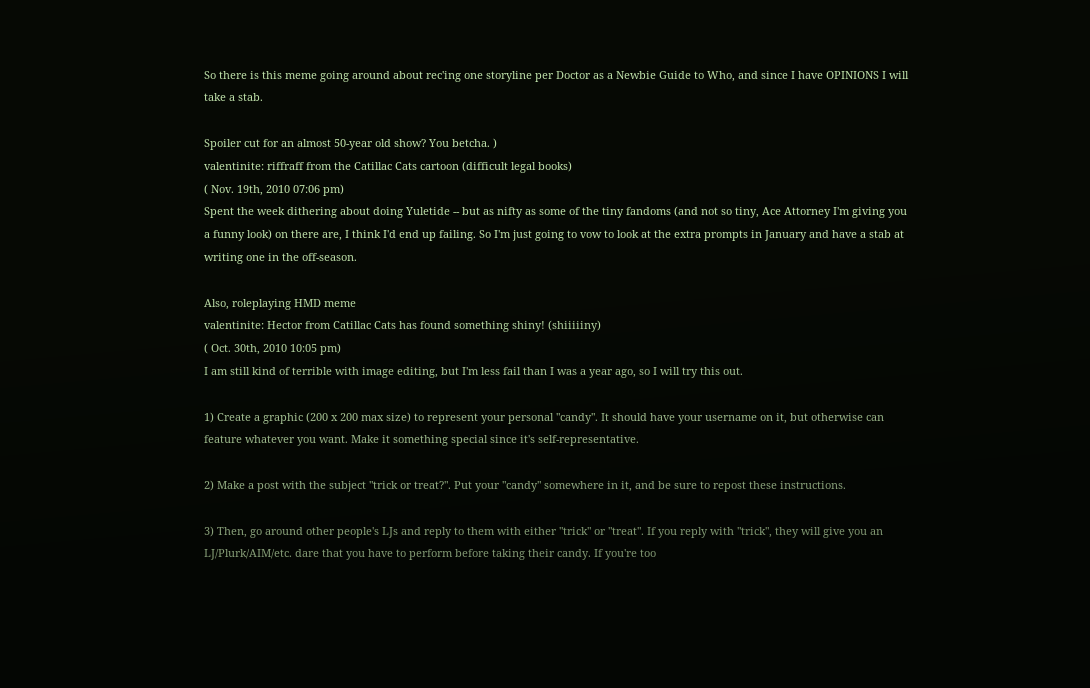So there is this meme going around about rec'ing one storyline per Doctor as a Newbie Guide to Who, and since I have OPINIONS I will take a stab.

Spoiler cut for an almost 50-year old show? You betcha. )
valentinite: riffraff from the Catillac Cats cartoon (difficult legal books)
( Nov. 19th, 2010 07:06 pm)
Spent the week dithering about doing Yuletide -- but as nifty as some of the tiny fandoms (and not so tiny, Ace Attorney I'm giving you a funny look) on there are, I think I'd end up failing. So I'm just going to vow to look at the extra prompts in January and have a stab at writing one in the off-season.

Also, roleplaying HMD meme
valentinite: Hector from Catillac Cats has found something shiny! (shiiiiiny)
( Oct. 30th, 2010 10:05 pm)
I am still kind of terrible with image editing, but I'm less fail than I was a year ago, so I will try this out.

1) Create a graphic (200 x 200 max size) to represent your personal "candy". It should have your username on it, but otherwise can feature whatever you want. Make it something special since it's self-representative.

2) Make a post with the subject "trick or treat?". Put your "candy" somewhere in it, and be sure to repost these instructions.

3) Then, go around other people's LJs and reply to them with either "trick" or "treat". If you reply with "trick", they will give you an LJ/Plurk/AIM/etc. dare that you have to perform before taking their candy. If you're too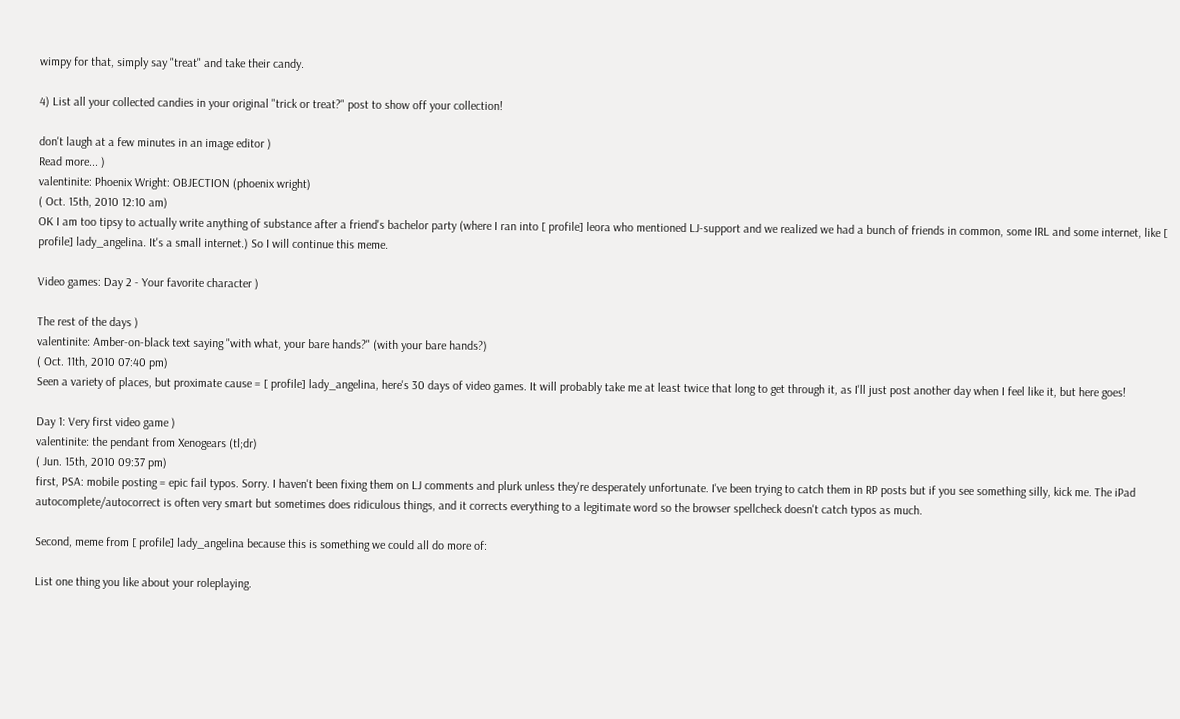wimpy for that, simply say "treat" and take their candy.

4) List all your collected candies in your original "trick or treat?" post to show off your collection!

don't laugh at a few minutes in an image editor )
Read more... )
valentinite: Phoenix Wright: OBJECTION (phoenix wright)
( Oct. 15th, 2010 12:10 am)
OK I am too tipsy to actually write anything of substance after a friend's bachelor party (where I ran into [ profile] leora who mentioned LJ-support and we realized we had a bunch of friends in common, some IRL and some internet, like [ profile] lady_angelina. It's a small internet.) So I will continue this meme.

Video games: Day 2 - Your favorite character )

The rest of the days )
valentinite: Amber-on-black text saying "with what, your bare hands?" (with your bare hands?)
( Oct. 11th, 2010 07:40 pm)
Seen a variety of places, but proximate cause = [ profile] lady_angelina, here's 30 days of video games. It will probably take me at least twice that long to get through it, as I'll just post another day when I feel like it, but here goes!

Day 1: Very first video game )
valentinite: the pendant from Xenogears (tl;dr)
( Jun. 15th, 2010 09:37 pm)
first, PSA: mobile posting = epic fail typos. Sorry. I haven't been fixing them on LJ comments and plurk unless they're desperately unfortunate. I've been trying to catch them in RP posts but if you see something silly, kick me. The iPad autocomplete/autocorrect is often very smart but sometimes does ridiculous things, and it corrects everything to a legitimate word so the browser spellcheck doesn't catch typos as much.

Second, meme from [ profile] lady_angelina because this is something we could all do more of:

List one thing you like about your roleplaying.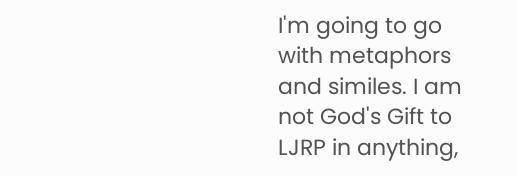I'm going to go with metaphors and similes. I am not God's Gift to LJRP in anything,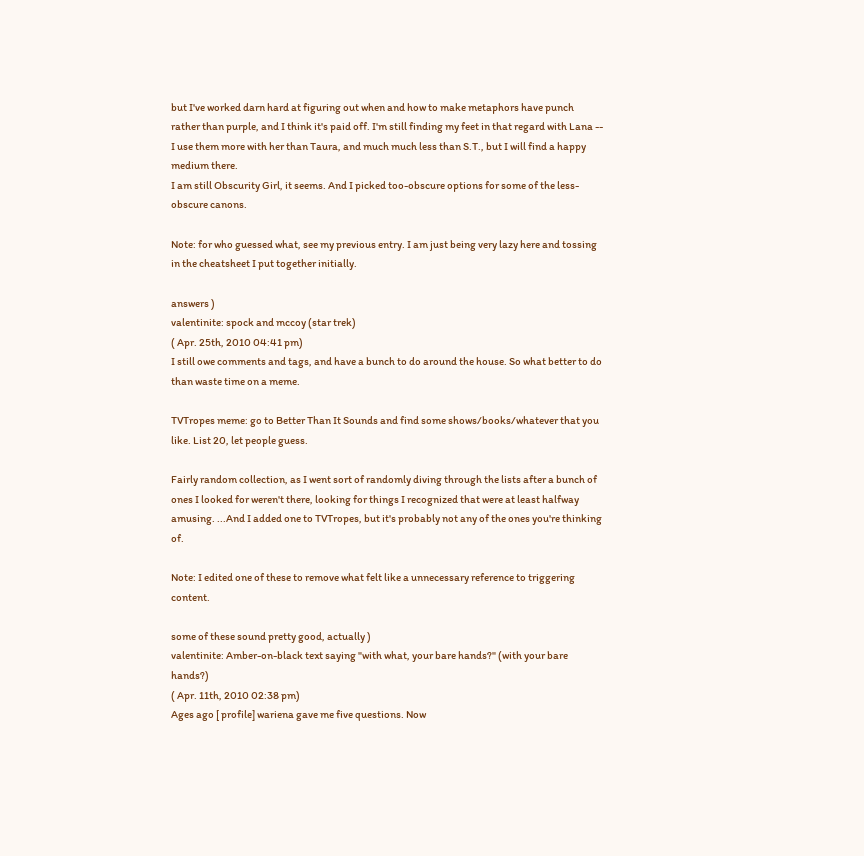but I've worked darn hard at figuring out when and how to make metaphors have punch rather than purple, and I think it's paid off. I'm still finding my feet in that regard with Lana -- I use them more with her than Taura, and much much less than S.T., but I will find a happy medium there.
I am still Obscurity Girl, it seems. And I picked too-obscure options for some of the less-obscure canons.

Note: for who guessed what, see my previous entry. I am just being very lazy here and tossing in the cheatsheet I put together initially.

answers )
valentinite: spock and mccoy (star trek)
( Apr. 25th, 2010 04:41 pm)
I still owe comments and tags, and have a bunch to do around the house. So what better to do than waste time on a meme.

TVTropes meme: go to Better Than It Sounds and find some shows/books/whatever that you like. List 20, let people guess.

Fairly random collection, as I went sort of randomly diving through the lists after a bunch of ones I looked for weren't there, looking for things I recognized that were at least halfway amusing. ...And I added one to TVTropes, but it's probably not any of the ones you're thinking of.

Note: I edited one of these to remove what felt like a unnecessary reference to triggering content.

some of these sound pretty good, actually )
valentinite: Amber-on-black text saying "with what, your bare hands?" (with your bare hands?)
( Apr. 11th, 2010 02:38 pm)
Ages ago [ profile] wariena gave me five questions. Now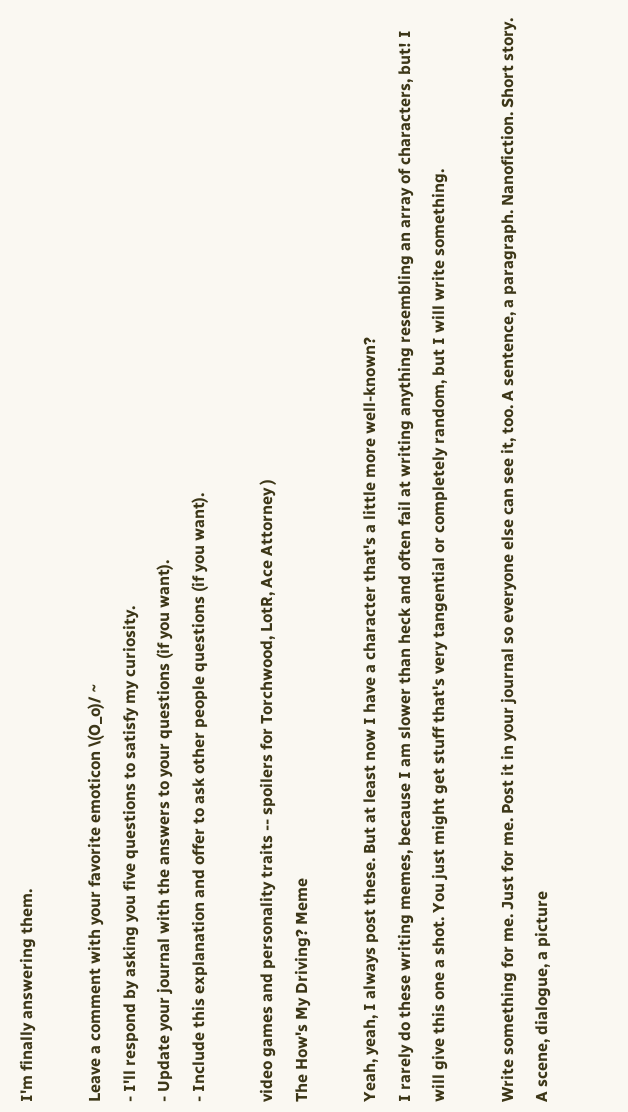I'm finally answering them.

Leave a comment with your favorite emoticon \(O_o)/ ~
- I'll respond by asking you five questions to satisfy my curiosity.
- Update your journal with the answers to your questions (if you want).
- Include this explanation and offer to ask other people questions (if you want).

video games and personality traits -- spoilers for Torchwood, LotR, Ace Attorney )
The How's My Driving? Meme

Yeah, yeah, I always post these. But at least now I have a character that's a little more well-known?
I rarely do these writing memes, because I am slower than heck and often fail at writing anything resembling an array of characters, but! I will give this one a shot. You just might get stuff that's very tangential or completely random, but I will write something.

Write something for me. Just for me. Post it in your journal so everyone else can see it, too. A sentence, a paragraph. Nanofiction. Short story. A scene, dialogue, a picture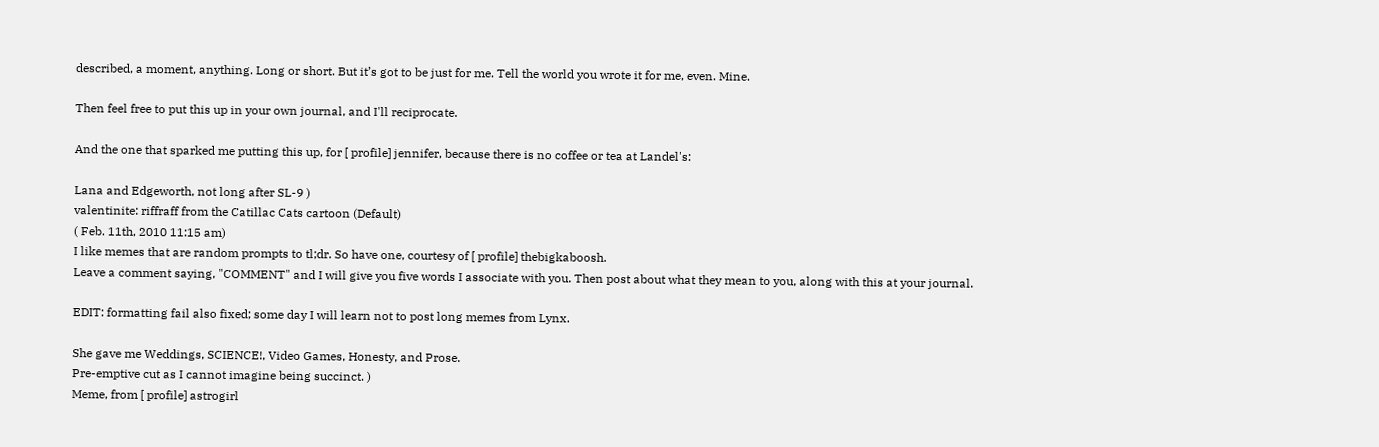described, a moment, anything. Long or short. But it’s got to be just for me. Tell the world you wrote it for me, even. Mine.

Then feel free to put this up in your own journal, and I'll reciprocate.

And the one that sparked me putting this up, for [ profile] jennifer, because there is no coffee or tea at Landel's:

Lana and Edgeworth, not long after SL-9 )
valentinite: riffraff from the Catillac Cats cartoon (Default)
( Feb. 11th, 2010 11:15 am)
I like memes that are random prompts to tl;dr. So have one, courtesy of [ profile] thebigkaboosh.
Leave a comment saying, "COMMENT" and I will give you five words I associate with you. Then post about what they mean to you, along with this at your journal.

EDIT: formatting fail also fixed; some day I will learn not to post long memes from Lynx.

She gave me Weddings, SCIENCE!, Video Games, Honesty, and Prose.
Pre-emptive cut as I cannot imagine being succinct. )
Meme, from [ profile] astrogirl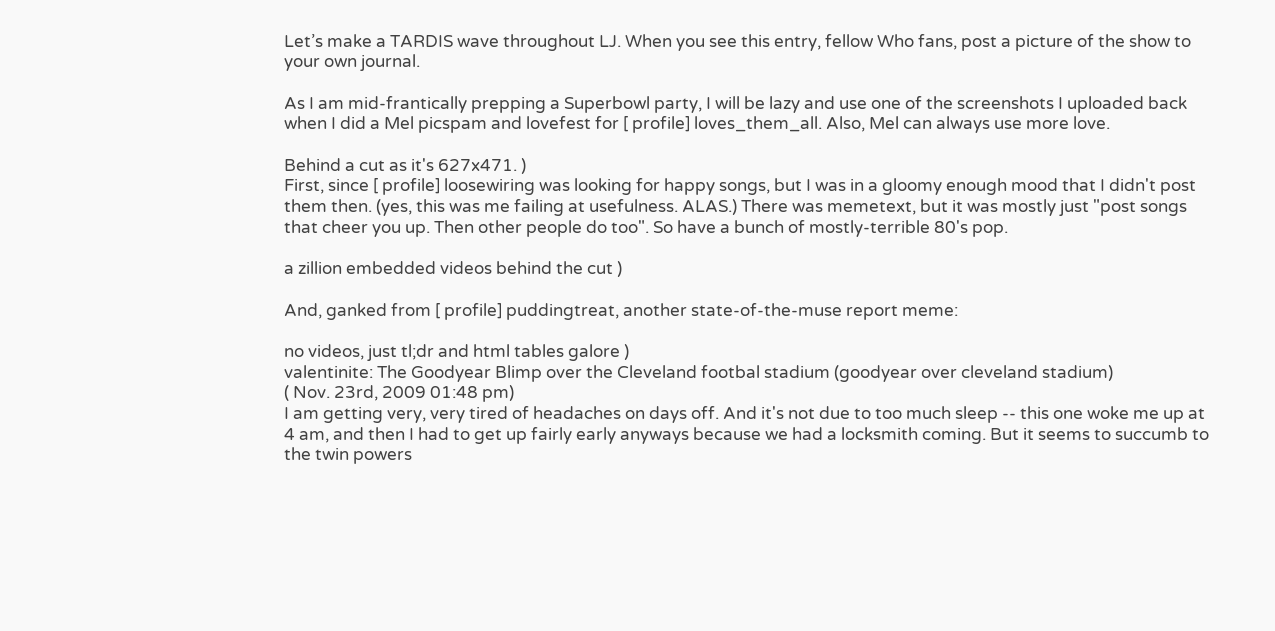Let’s make a TARDIS wave throughout LJ. When you see this entry, fellow Who fans, post a picture of the show to your own journal.

As I am mid-frantically prepping a Superbowl party, I will be lazy and use one of the screenshots I uploaded back when I did a Mel picspam and lovefest for [ profile] loves_them_all. Also, Mel can always use more love.

Behind a cut as it's 627x471. )
First, since [ profile] loosewiring was looking for happy songs, but I was in a gloomy enough mood that I didn't post them then. (yes, this was me failing at usefulness. ALAS.) There was memetext, but it was mostly just "post songs that cheer you up. Then other people do too". So have a bunch of mostly-terrible 80's pop.

a zillion embedded videos behind the cut )

And, ganked from [ profile] puddingtreat, another state-of-the-muse report meme:

no videos, just tl;dr and html tables galore )
valentinite: The Goodyear Blimp over the Cleveland footbal stadium (goodyear over cleveland stadium)
( Nov. 23rd, 2009 01:48 pm)
I am getting very, very tired of headaches on days off. And it's not due to too much sleep -- this one woke me up at 4 am, and then I had to get up fairly early anyways because we had a locksmith coming. But it seems to succumb to the twin powers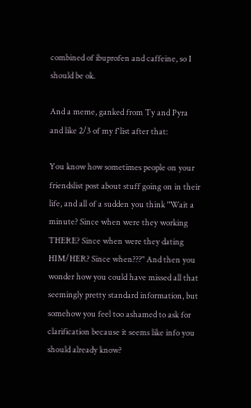combined of ibuprofen and caffeine, so I should be ok.

And a meme, ganked from Ty and Pyra and like 2/3 of my f'list after that:

You know how sometimes people on your friendslist post about stuff going on in their life, and all of a sudden you think "Wait a minute? Since when were they working THERE? Since when were they dating HIM/HER? Since when???" And then you wonder how you could have missed all that seemingly pretty standard information, but somehow you feel too ashamed to ask for clarification because it seems like info you should already know?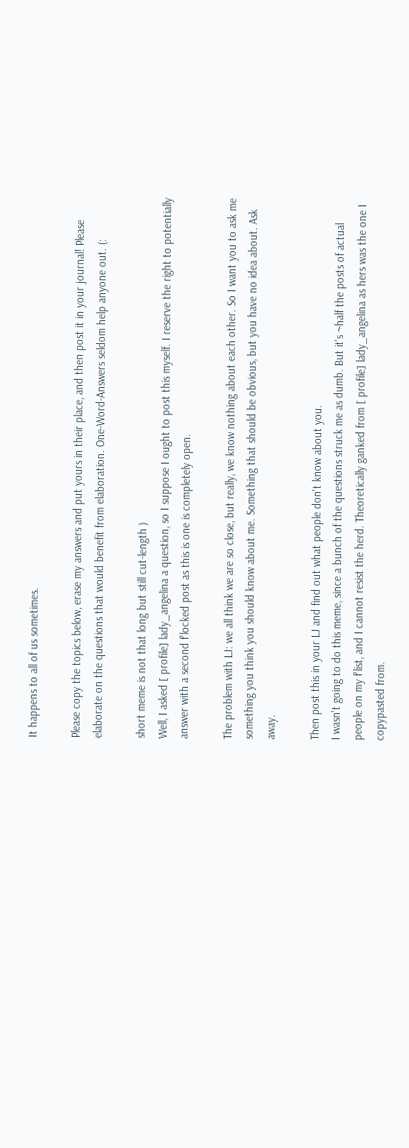It happens to all of us sometimes.

Please copy the topics below, erase my answers and put yours in their place, and then post it in your journal! Please elaborate on the questions that would benefit from elaboration. One-Word-Answers seldom help anyone out. (:

short meme is not that long but still cut-length )
Well, I asked [ profile] lady_angelina a question, so I suppose I ought to post this myself. I reserve the right to potentially answer with a second f'locked post as this is one is completely open.

The problem with LJ: we all think we are so close, but really, we know nothing about each other. So I want you to ask me something you think you should know about me. Something that should be obvious, but you have no idea about. Ask away.

Then post this in your LJ and find out what people don't know about you.
I wasn't going to do this meme, since a bunch of the questions struck me as dumb. But it's ~half the posts of actual people on my f'list, and I cannot resist the herd. Theoretically ganked from [ profile] lady_angelina as hers was the one I copypasted from.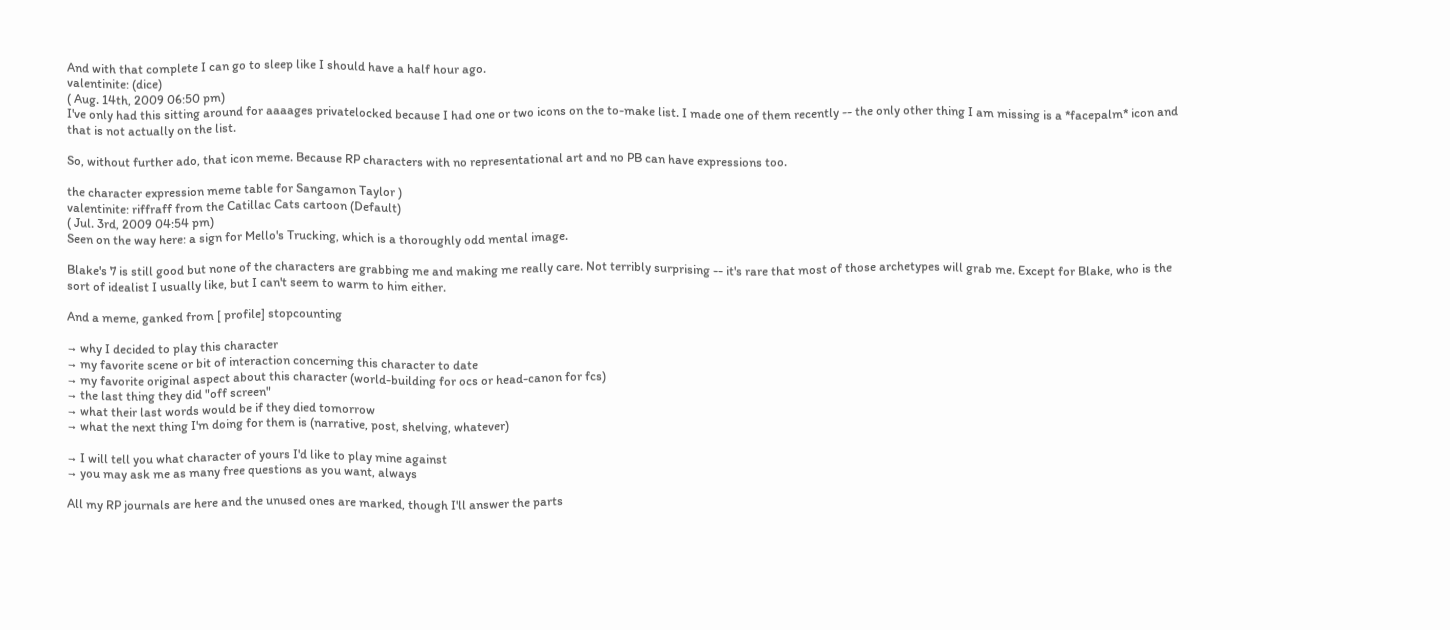And with that complete I can go to sleep like I should have a half hour ago.
valentinite: (dice)
( Aug. 14th, 2009 06:50 pm)
I've only had this sitting around for aaaages privatelocked because I had one or two icons on the to-make list. I made one of them recently -- the only other thing I am missing is a *facepalm* icon and that is not actually on the list.

So, without further ado, that icon meme. Because RP characters with no representational art and no PB can have expressions too.

the character expression meme table for Sangamon Taylor )
valentinite: riffraff from the Catillac Cats cartoon (Default)
( Jul. 3rd, 2009 04:54 pm)
Seen on the way here: a sign for Mello's Trucking, which is a thoroughly odd mental image.

Blake's 7 is still good but none of the characters are grabbing me and making me really care. Not terribly surprising -- it's rare that most of those archetypes will grab me. Except for Blake, who is the sort of idealist I usually like, but I can't seem to warm to him either.

And a meme, ganked from [ profile] stopcounting

→ why I decided to play this character
→ my favorite scene or bit of interaction concerning this character to date
→ my favorite original aspect about this character (world-building for ocs or head-canon for fcs)
→ the last thing they did "off screen"
→ what their last words would be if they died tomorrow
→ what the next thing I'm doing for them is (narrative, post, shelving, whatever)

→ I will tell you what character of yours I'd like to play mine against
→ you may ask me as many free questions as you want, always

All my RP journals are here and the unused ones are marked, though I'll answer the parts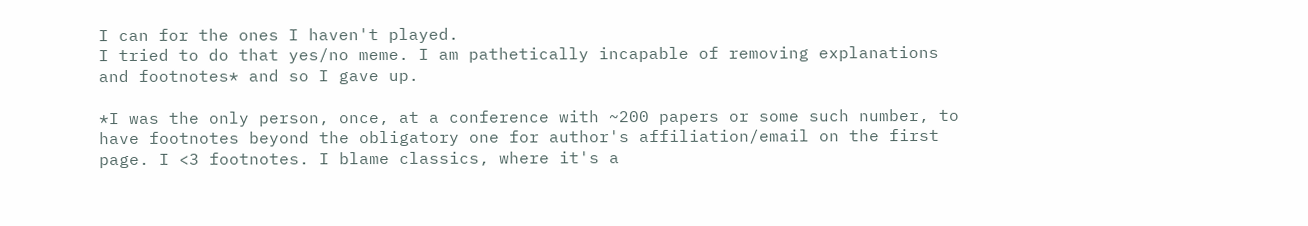I can for the ones I haven't played.
I tried to do that yes/no meme. I am pathetically incapable of removing explanations and footnotes* and so I gave up.

*I was the only person, once, at a conference with ~200 papers or some such number, to have footnotes beyond the obligatory one for author's affiliation/email on the first page. I <3 footnotes. I blame classics, where it's a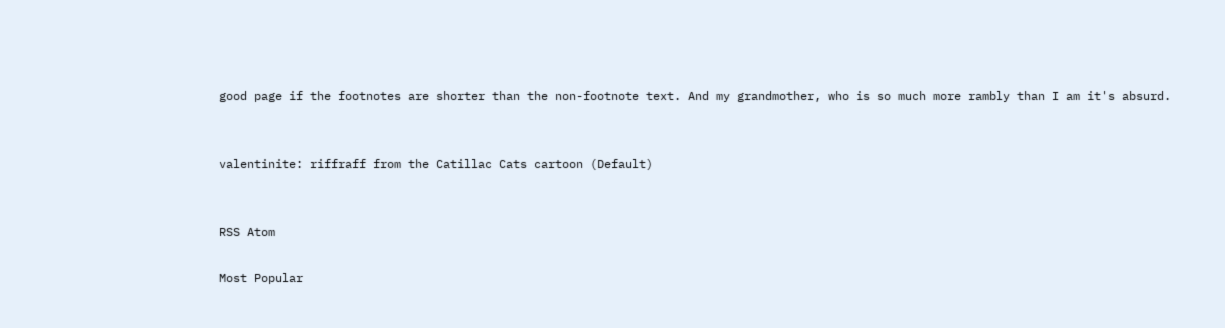good page if the footnotes are shorter than the non-footnote text. And my grandmother, who is so much more rambly than I am it's absurd.


valentinite: riffraff from the Catillac Cats cartoon (Default)


RSS Atom

Most Popular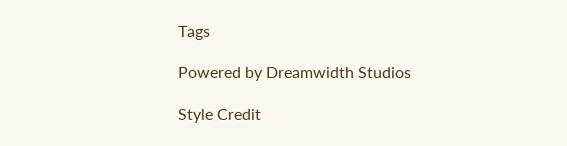Tags

Powered by Dreamwidth Studios

Style Credit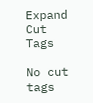Expand Cut Tags

No cut tags